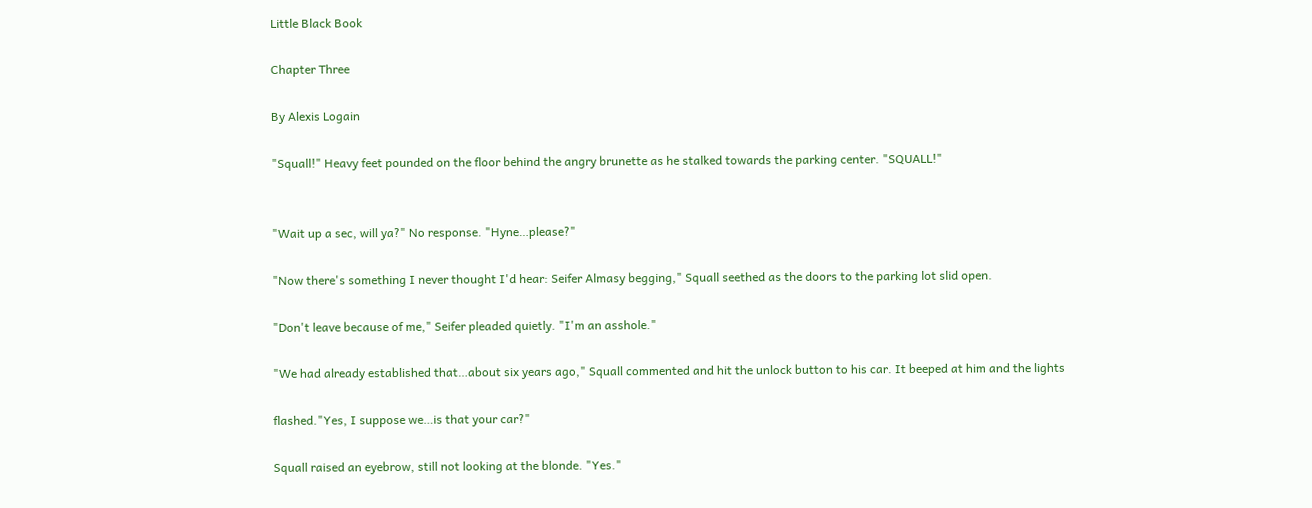Little Black Book

Chapter Three

By Alexis Logain

"Squall!" Heavy feet pounded on the floor behind the angry brunette as he stalked towards the parking center. "SQUALL!"


"Wait up a sec, will ya?" No response. "Hyne…please?"

"Now there's something I never thought I'd hear: Seifer Almasy begging," Squall seethed as the doors to the parking lot slid open.

"Don't leave because of me," Seifer pleaded quietly. "I'm an asshole."

"We had already established that…about six years ago," Squall commented and hit the unlock button to his car. It beeped at him and the lights

flashed."Yes, I suppose we…is that your car?"

Squall raised an eyebrow, still not looking at the blonde. "Yes."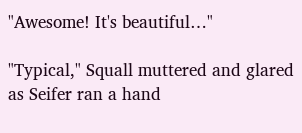"Awesome! It's beautiful…"

"Typical," Squall muttered and glared as Seifer ran a hand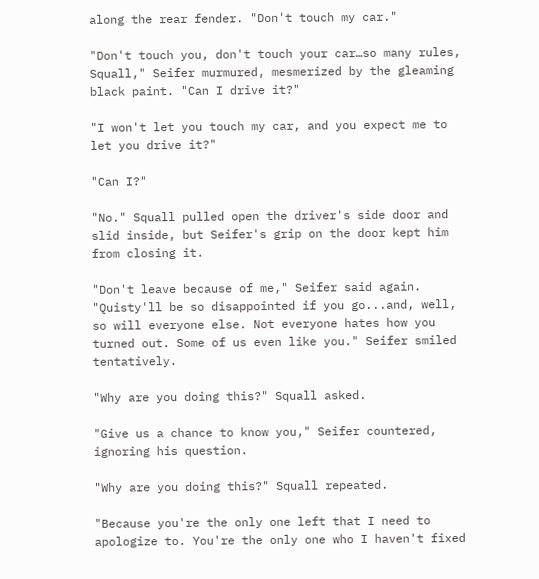along the rear fender. "Don't touch my car."

"Don't touch you, don't touch your car…so many rules, Squall," Seifer murmured, mesmerized by the gleaming black paint. "Can I drive it?"

"I won't let you touch my car, and you expect me to let you drive it?"

"Can I?"

"No." Squall pulled open the driver's side door and slid inside, but Seifer's grip on the door kept him from closing it.

"Don't leave because of me," Seifer said again. "Quisty'll be so disappointed if you go...and, well, so will everyone else. Not everyone hates how you turned out. Some of us even like you." Seifer smiled tentatively.

"Why are you doing this?" Squall asked.

"Give us a chance to know you," Seifer countered, ignoring his question.

"Why are you doing this?" Squall repeated.

"Because you're the only one left that I need to apologize to. You're the only one who I haven't fixed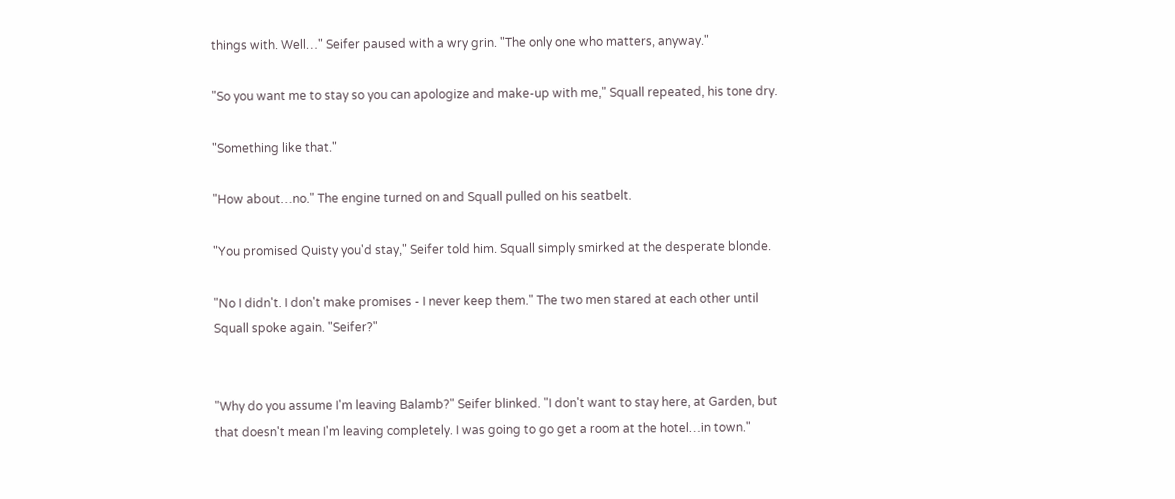things with. Well…" Seifer paused with a wry grin. "The only one who matters, anyway."

"So you want me to stay so you can apologize and make-up with me," Squall repeated, his tone dry.

"Something like that."

"How about…no." The engine turned on and Squall pulled on his seatbelt.

"You promised Quisty you'd stay," Seifer told him. Squall simply smirked at the desperate blonde.

"No I didn't. I don't make promises - I never keep them." The two men stared at each other until Squall spoke again. "Seifer?"


"Why do you assume I'm leaving Balamb?" Seifer blinked. "I don't want to stay here, at Garden, but that doesn't mean I'm leaving completely. I was going to go get a room at the hotel…in town."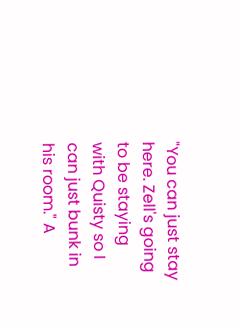"You can just stay here. Zell's going to be staying with Quisty so I can just bunk in his room." A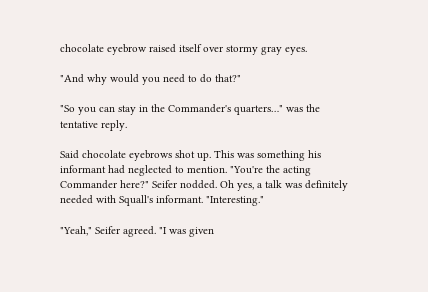chocolate eyebrow raised itself over stormy gray eyes.

"And why would you need to do that?"

"So you can stay in the Commander's quarters…" was the tentative reply.

Said chocolate eyebrows shot up. This was something his informant had neglected to mention. "You're the acting Commander here?" Seifer nodded. Oh yes, a talk was definitely needed with Squall's informant. "Interesting."

"Yeah," Seifer agreed. "I was given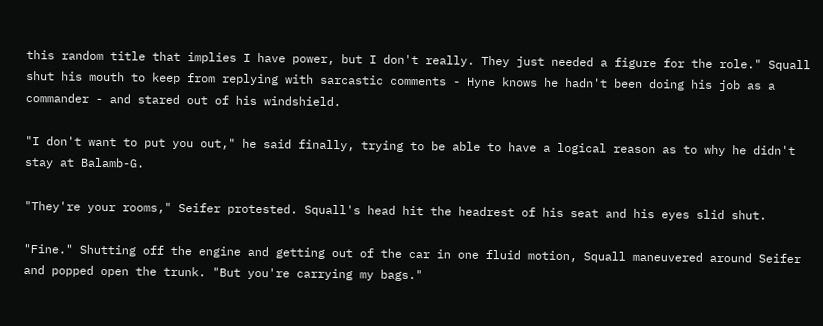this random title that implies I have power, but I don't really. They just needed a figure for the role." Squall shut his mouth to keep from replying with sarcastic comments - Hyne knows he hadn't been doing his job as a commander - and stared out of his windshield.

"I don't want to put you out," he said finally, trying to be able to have a logical reason as to why he didn't stay at Balamb-G.

"They're your rooms," Seifer protested. Squall's head hit the headrest of his seat and his eyes slid shut.

"Fine." Shutting off the engine and getting out of the car in one fluid motion, Squall maneuvered around Seifer and popped open the trunk. "But you're carrying my bags."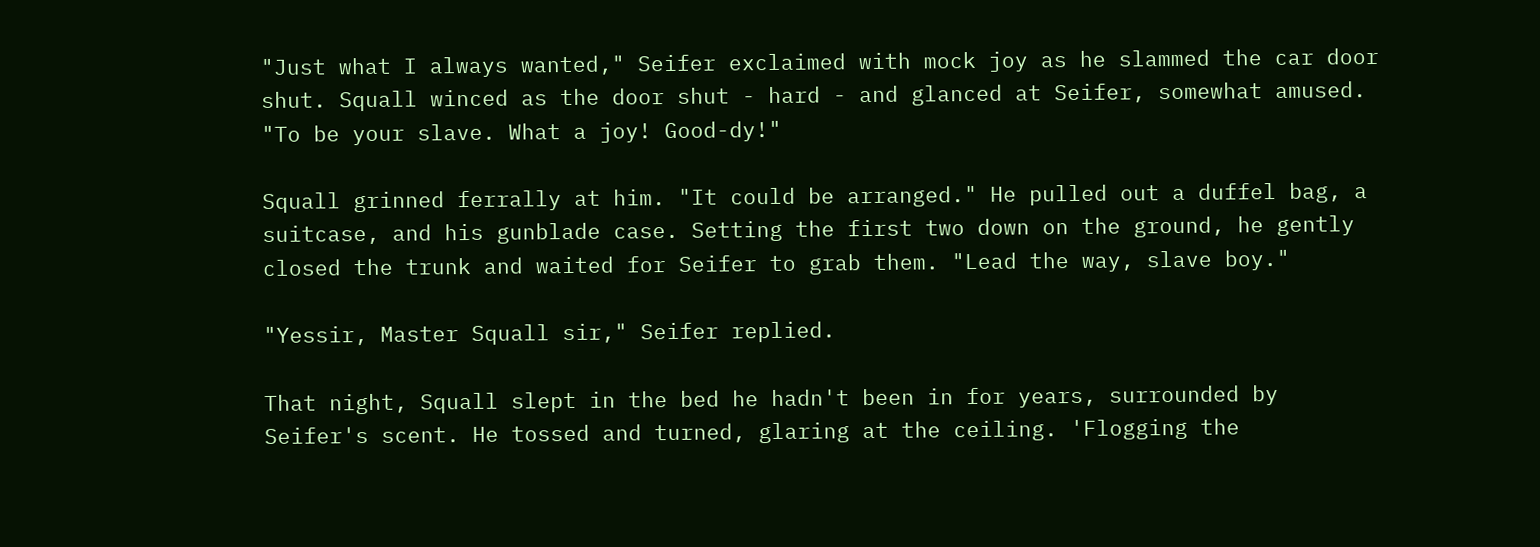"Just what I always wanted," Seifer exclaimed with mock joy as he slammed the car door shut. Squall winced as the door shut - hard - and glanced at Seifer, somewhat amused. "To be your slave. What a joy! Good-dy!"

Squall grinned ferrally at him. "It could be arranged." He pulled out a duffel bag, a suitcase, and his gunblade case. Setting the first two down on the ground, he gently closed the trunk and waited for Seifer to grab them. "Lead the way, slave boy."

"Yessir, Master Squall sir," Seifer replied.

That night, Squall slept in the bed he hadn't been in for years, surrounded by Seifer's scent. He tossed and turned, glaring at the ceiling. 'Flogging the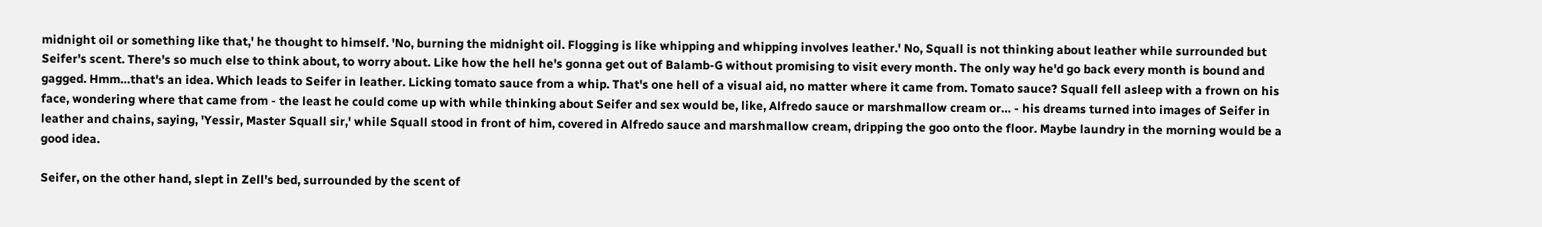midnight oil or something like that,' he thought to himself. 'No, burning the midnight oil. Flogging is like whipping and whipping involves leather.' No, Squall is not thinking about leather while surrounded but Seifer's scent. There's so much else to think about, to worry about. Like how the hell he's gonna get out of Balamb-G without promising to visit every month. The only way he'd go back every month is bound and gagged. Hmm…that's an idea. Which leads to Seifer in leather. Licking tomato sauce from a whip. That's one hell of a visual aid, no matter where it came from. Tomato sauce? Squall fell asleep with a frown on his face, wondering where that came from - the least he could come up with while thinking about Seifer and sex would be, like, Alfredo sauce or marshmallow cream or… - his dreams turned into images of Seifer in leather and chains, saying, 'Yessir, Master Squall sir,' while Squall stood in front of him, covered in Alfredo sauce and marshmallow cream, dripping the goo onto the floor. Maybe laundry in the morning would be a good idea.

Seifer, on the other hand, slept in Zell's bed, surrounded by the scent of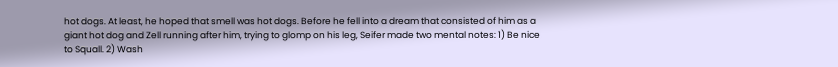hot dogs. At least, he hoped that smell was hot dogs. Before he fell into a dream that consisted of him as a giant hot dog and Zell running after him, trying to glomp on his leg, Seifer made two mental notes: 1) Be nice to Squall. 2) Wash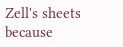Zell's sheets because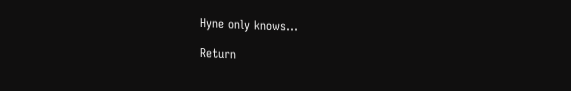Hyne only knows…

Return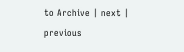to Archive | next | previous